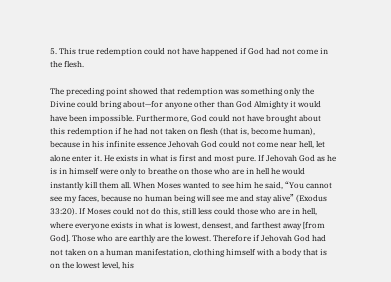5. This true redemption could not have happened if God had not come in the flesh.

The preceding point showed that redemption was something only the Divine could bring about—for anyone other than God Almighty it would have been impossible. Furthermore, God could not have brought about this redemption if he had not taken on flesh (that is, become human), because in his infinite essence Jehovah God could not come near hell, let alone enter it. He exists in what is first and most pure. If Jehovah God as he is in himself were only to breathe on those who are in hell he would instantly kill them all. When Moses wanted to see him he said, “You cannot see my faces, because no human being will see me and stay alive” (Exodus 33:20). If Moses could not do this, still less could those who are in hell, where everyone exists in what is lowest, densest, and farthest away [from God]. Those who are earthly are the lowest. Therefore if Jehovah God had not taken on a human manifestation, clothing himself with a body that is on the lowest level, his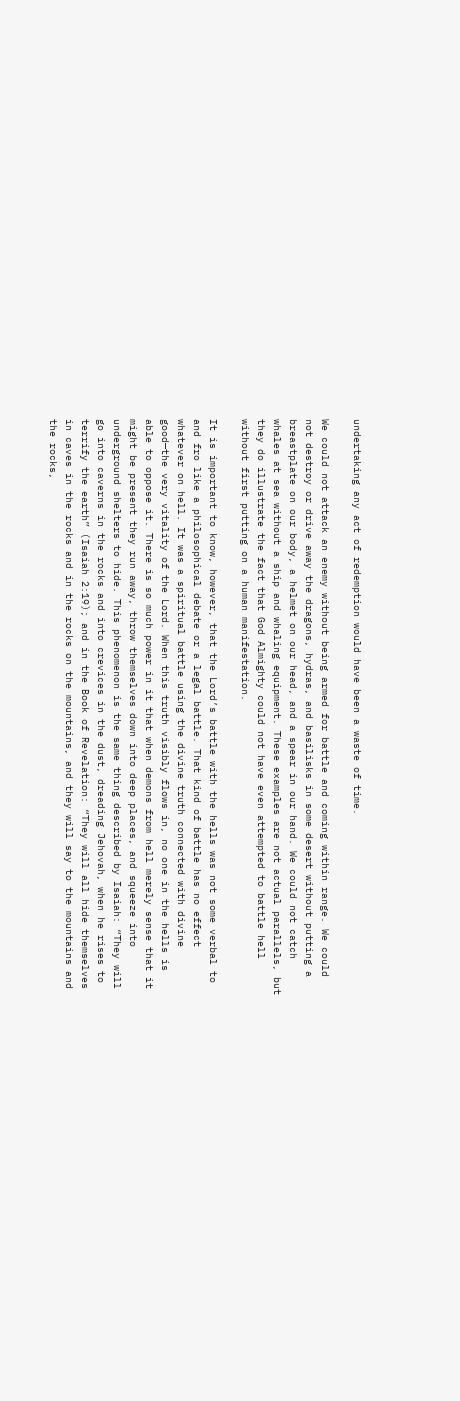undertaking any act of redemption would have been a waste of time.

We could not attack an enemy without being armed for battle and coming within range. We could not destroy or drive away the dragons, hydras, and basilisks in some desert without putting a breastplate on our body, a helmet on our head, and a spear in our hand. We could not catch whales at sea without a ship and whaling equipment. These examples are not actual parallels, but they do illustrate the fact that God Almighty could not have even attempted to battle hell without first putting on a human manifestation.

It is important to know, however, that the Lord’s battle with the hells was not some verbal to and fro like a philosophical debate or a legal battle. That kind of battle has no effect whatever on hell. It was a spiritual battle using the divine truth connected with divine good—the very vitality of the Lord. When this truth visibly flows in, no one in the hells is able to oppose it. There is so much power in it that when demons from hell merely sense that it might be present they run away, throw themselves down into deep places, and squeeze into underground shelters to hide. This phenomenon is the same thing described by Isaiah: “They will go into caverns in the rocks and into crevices in the dust, dreading Jehovah, when he rises to terrify the earth” (Isaiah 2:19); and in the Book of Revelation: “They will all hide themselves in caves in the rocks and in the rocks on the mountains, and they will say to the mountains and the rocks,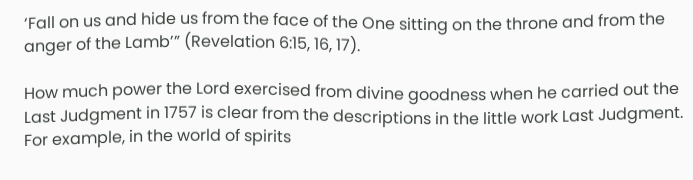‘Fall on us and hide us from the face of the One sitting on the throne and from the anger of the Lamb’” (Revelation 6:15, 16, 17).

How much power the Lord exercised from divine goodness when he carried out the Last Judgment in 1757 is clear from the descriptions in the little work Last Judgment. For example, in the world of spirits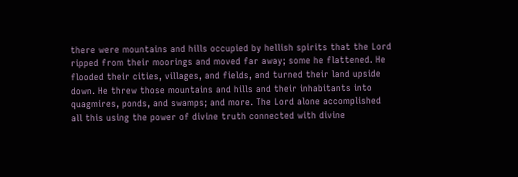there were mountains and hills occupied by hellish spirits that the Lord ripped from their moorings and moved far away; some he flattened. He flooded their cities, villages, and fields, and turned their land upside down. He threw those mountains and hills and their inhabitants into quagmires, ponds, and swamps; and more. The Lord alone accomplished all this using the power of divine truth connected with divine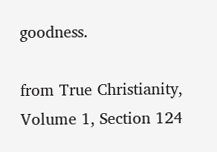goodness.

from True Christianity, Volume 1, Section 124